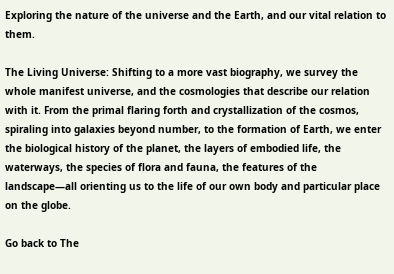Exploring the nature of the universe and the Earth, and our vital relation to them.

The Living Universe: Shifting to a more vast biography, we survey the whole manifest universe, and the cosmologies that describe our relation with it. From the primal flaring forth and crystallization of the cosmos, spiraling into galaxies beyond number, to the formation of Earth, we enter the biological history of the planet, the layers of embodied life, the waterways, the species of flora and fauna, the features of the landscape—all orienting us to the life of our own body and particular place on the globe.

Go back to The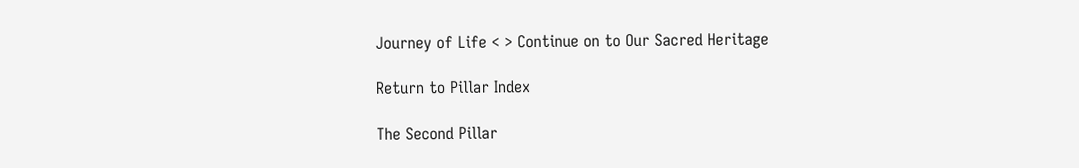Journey of Life < > Continue on to Our Sacred Heritage

Return to Pillar Index

The Second Pillar